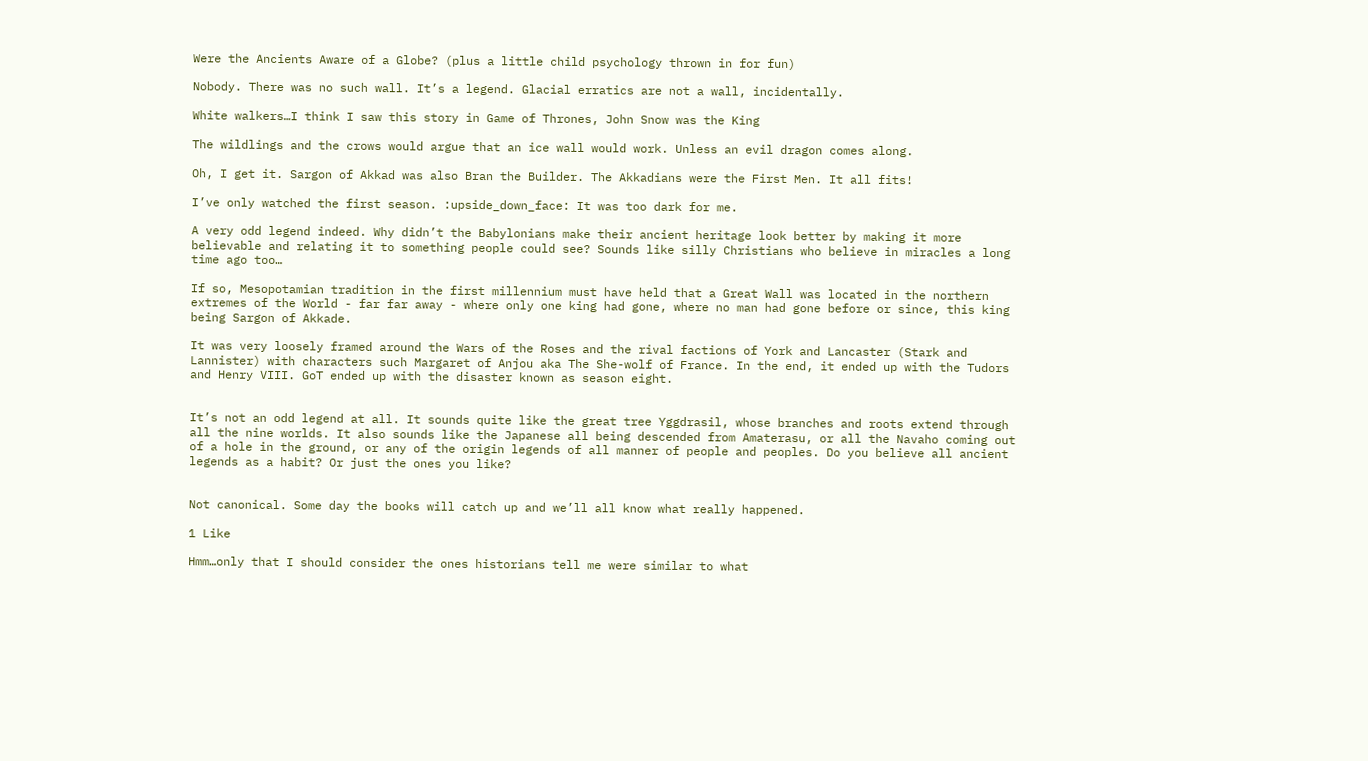Were the Ancients Aware of a Globe? (plus a little child psychology thrown in for fun)

Nobody. There was no such wall. It’s a legend. Glacial erratics are not a wall, incidentally.

White walkers…I think I saw this story in Game of Thrones, John Snow was the King

The wildlings and the crows would argue that an ice wall would work. Unless an evil dragon comes along.

Oh, I get it. Sargon of Akkad was also Bran the Builder. The Akkadians were the First Men. It all fits!

I’ve only watched the first season. :upside_down_face: It was too dark for me.

A very odd legend indeed. Why didn’t the Babylonians make their ancient heritage look better by making it more believable and relating it to something people could see? Sounds like silly Christians who believe in miracles a long time ago too…

If so, Mesopotamian tradition in the first millennium must have held that a Great Wall was located in the northern extremes of the World - far far away - where only one king had gone, where no man had gone before or since, this king being Sargon of Akkade.

It was very loosely framed around the Wars of the Roses and the rival factions of York and Lancaster (Stark and Lannister) with characters such Margaret of Anjou aka The She-wolf of France. In the end, it ended up with the Tudors and Henry VIII. GoT ended up with the disaster known as season eight.


It’s not an odd legend at all. It sounds quite like the great tree Yggdrasil, whose branches and roots extend through all the nine worlds. It also sounds like the Japanese all being descended from Amaterasu, or all the Navaho coming out of a hole in the ground, or any of the origin legends of all manner of people and peoples. Do you believe all ancient legends as a habit? Or just the ones you like?


Not canonical. Some day the books will catch up and we’ll all know what really happened.

1 Like

Hmm…only that I should consider the ones historians tell me were similar to what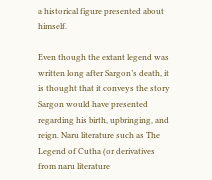a historical figure presented about himself.

Even though the extant legend was written long after Sargon’s death, it is thought that it conveys the story Sargon would have presented regarding his birth, upbringing, and reign. Naru literature such as The Legend of Cutha (or derivatives from naru literature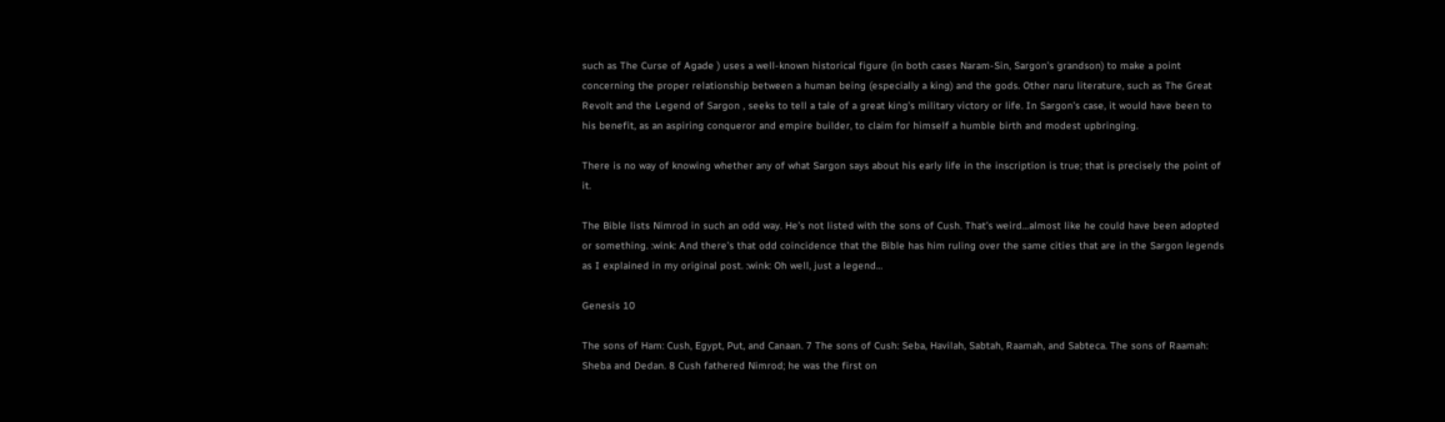such as The Curse of Agade ) uses a well-known historical figure (in both cases Naram-Sin, Sargon’s grandson) to make a point concerning the proper relationship between a human being (especially a king) and the gods. Other naru literature, such as The Great Revolt and the Legend of Sargon , seeks to tell a tale of a great king’s military victory or life. In Sargon’s case, it would have been to his benefit, as an aspiring conqueror and empire builder, to claim for himself a humble birth and modest upbringing.

There is no way of knowing whether any of what Sargon says about his early life in the inscription is true; that is precisely the point of it.

The Bible lists Nimrod in such an odd way. He’s not listed with the sons of Cush. That’s weird…almost like he could have been adopted or something. :wink: And there’s that odd coincidence that the Bible has him ruling over the same cities that are in the Sargon legends as I explained in my original post. :wink: Oh well, just a legend…

Genesis 10

The sons of Ham: Cush, Egypt, Put, and Canaan. 7 The sons of Cush: Seba, Havilah, Sabtah, Raamah, and Sabteca. The sons of Raamah: Sheba and Dedan. 8 Cush fathered Nimrod; he was the first on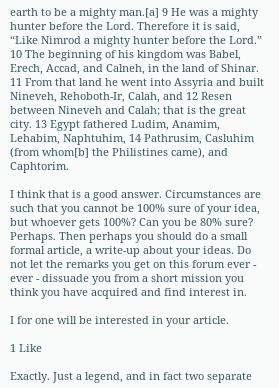earth to be a mighty man.[a] 9 He was a mighty hunter before the Lord. Therefore it is said, “Like Nimrod a mighty hunter before the Lord.” 10 The beginning of his kingdom was Babel, Erech, Accad, and Calneh, in the land of Shinar. 11 From that land he went into Assyria and built Nineveh, Rehoboth-Ir, Calah, and 12 Resen between Nineveh and Calah; that is the great city. 13 Egypt fathered Ludim, Anamim, Lehabim, Naphtuhim, 14 Pathrusim, Casluhim (from whom[b] the Philistines came), and Caphtorim.

I think that is a good answer. Circumstances are such that you cannot be 100% sure of your idea, but whoever gets 100%? Can you be 80% sure? Perhaps. Then perhaps you should do a small formal article, a write-up about your ideas. Do not let the remarks you get on this forum ever - ever - dissuade you from a short mission you think you have acquired and find interest in.

I for one will be interested in your article.

1 Like

Exactly. Just a legend, and in fact two separate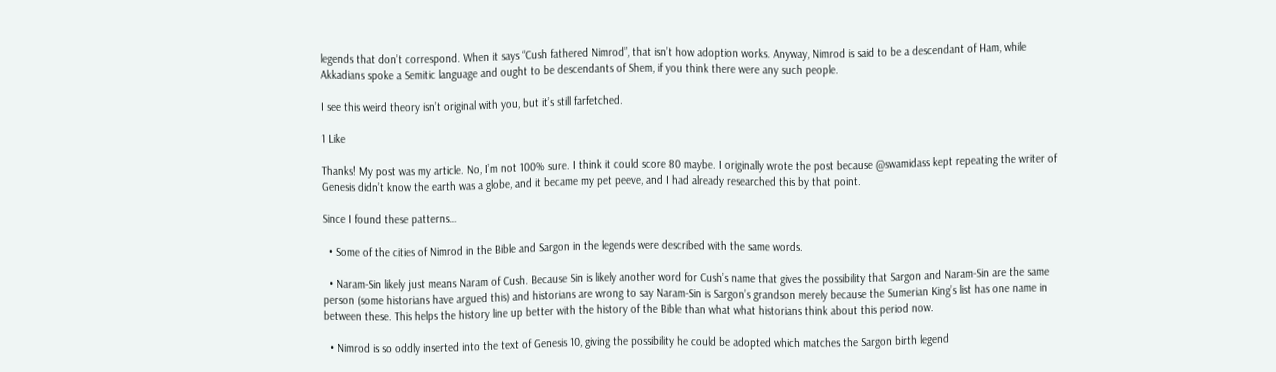legends that don’t correspond. When it says “Cush fathered Nimrod”, that isn’t how adoption works. Anyway, Nimrod is said to be a descendant of Ham, while Akkadians spoke a Semitic language and ought to be descendants of Shem, if you think there were any such people.

I see this weird theory isn’t original with you, but it’s still farfetched.

1 Like

Thanks! My post was my article. No, I’m not 100% sure. I think it could score 80 maybe. I originally wrote the post because @swamidass kept repeating the writer of Genesis didn’t know the earth was a globe, and it became my pet peeve, and I had already researched this by that point.

Since I found these patterns…

  • Some of the cities of Nimrod in the Bible and Sargon in the legends were described with the same words.

  • Naram-Sin likely just means Naram of Cush. Because Sin is likely another word for Cush’s name that gives the possibility that Sargon and Naram-Sin are the same person (some historians have argued this) and historians are wrong to say Naram-Sin is Sargon’s grandson merely because the Sumerian King’s list has one name in between these. This helps the history line up better with the history of the Bible than what what historians think about this period now.

  • Nimrod is so oddly inserted into the text of Genesis 10, giving the possibility he could be adopted which matches the Sargon birth legend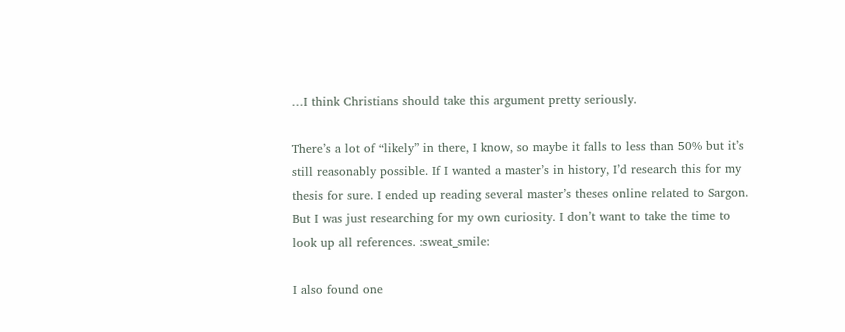…I think Christians should take this argument pretty seriously.

There’s a lot of “likely” in there, I know, so maybe it falls to less than 50% but it’s still reasonably possible. If I wanted a master’s in history, I’d research this for my thesis for sure. I ended up reading several master’s theses online related to Sargon. But I was just researching for my own curiosity. I don’t want to take the time to look up all references. :sweat_smile:

I also found one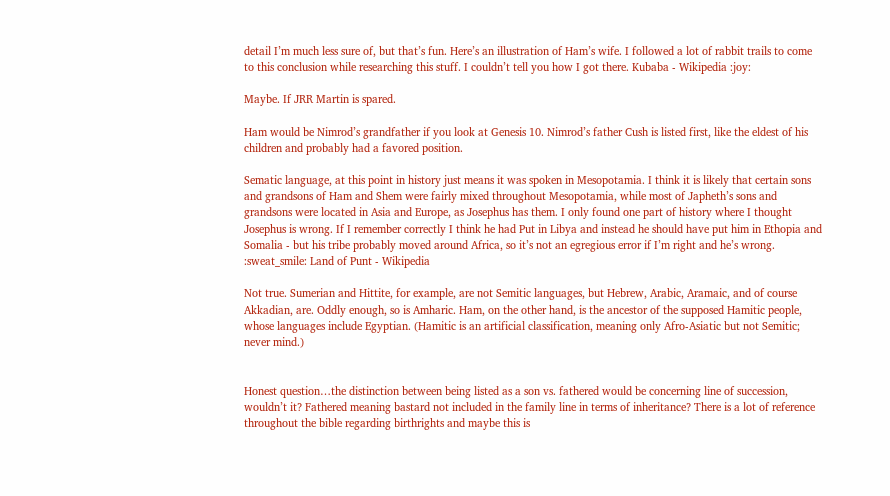detail I’m much less sure of, but that’s fun. Here’s an illustration of Ham’s wife. I followed a lot of rabbit trails to come to this conclusion while researching this stuff. I couldn’t tell you how I got there. Kubaba - Wikipedia :joy:

Maybe. If JRR Martin is spared.

Ham would be Nimrod’s grandfather if you look at Genesis 10. Nimrod’s father Cush is listed first, like the eldest of his children and probably had a favored position.

Sematic language, at this point in history just means it was spoken in Mesopotamia. I think it is likely that certain sons and grandsons of Ham and Shem were fairly mixed throughout Mesopotamia, while most of Japheth’s sons and grandsons were located in Asia and Europe, as Josephus has them. I only found one part of history where I thought Josephus is wrong. If I remember correctly I think he had Put in Libya and instead he should have put him in Ethopia and Somalia - but his tribe probably moved around Africa, so it’s not an egregious error if I’m right and he’s wrong. :sweat_smile: Land of Punt - Wikipedia

Not true. Sumerian and Hittite, for example, are not Semitic languages, but Hebrew, Arabic, Aramaic, and of course Akkadian, are. Oddly enough, so is Amharic. Ham, on the other hand, is the ancestor of the supposed Hamitic people, whose languages include Egyptian. (Hamitic is an artificial classification, meaning only Afro-Asiatic but not Semitic; never mind.)


Honest question…the distinction between being listed as a son vs. fathered would be concerning line of succession, wouldn’t it? Fathered meaning bastard not included in the family line in terms of inheritance? There is a lot of reference throughout the bible regarding birthrights and maybe this is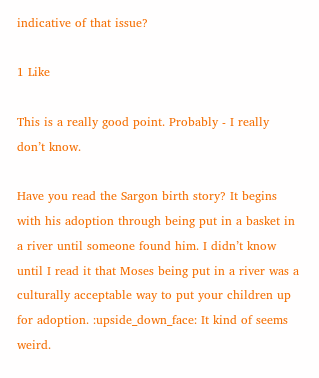indicative of that issue?

1 Like

This is a really good point. Probably - I really don’t know.

Have you read the Sargon birth story? It begins with his adoption through being put in a basket in a river until someone found him. I didn’t know until I read it that Moses being put in a river was a culturally acceptable way to put your children up for adoption. :upside_down_face: It kind of seems weird.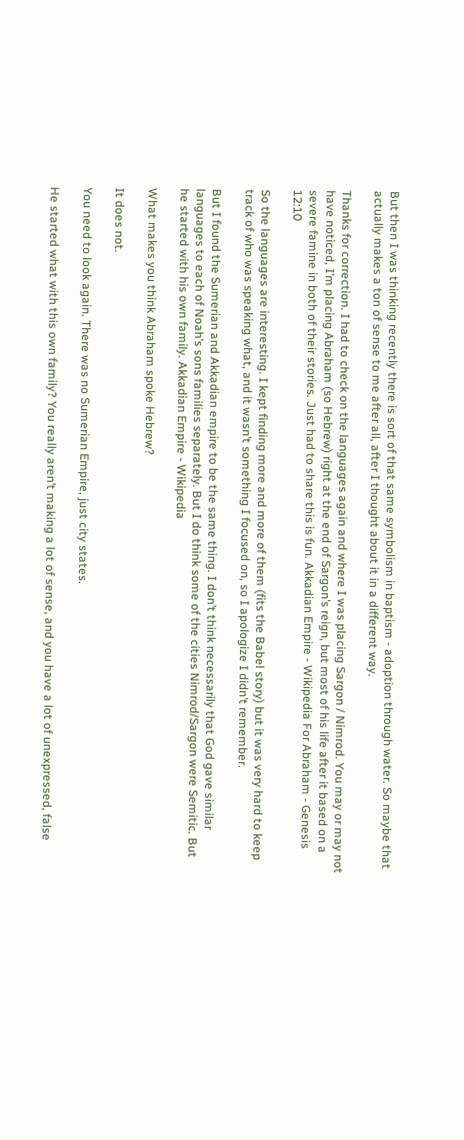But then I was thinking recently there is sort of that same symbolism in baptism - adoption through water. So maybe that actually makes a ton of sense to me after all, after I thought about it in a different way.

Thanks for correction. I had to check on the languages again and where I was placing Sargon / Nimrod. You may or may not have noticed, I’m placing Abraham (so Hebrew) right at the end of Sargon’s reign, but most of his life after it based on a severe famine in both of their stories. Just had to share this is fun. Akkadian Empire - Wikipedia For Abraham - Genesis 12:10

So the languages are interesting. I kept finding more and more of them (fits the Babel story) but it was very hard to keep track of who was speaking what, and it wasn’t something I focused on, so I apologize I didn’t remember.

But I found the Sumerian and Akkadian empire to be the same thing. I don’t think necessarily that God gave similar languages to each of Noah’s sons families separately. But I do think some of the cities Nimrod/Sargon were Semitic. But he started with his own family. Akkadian Empire - Wikipedia

What makes you think Abraham spoke Hebrew?

It does not.

You need to look again. There was no Sumerian Empire, just city states.

He started what with this own family? You really aren’t making a lot of sense, and you have a lot of unexpressed, false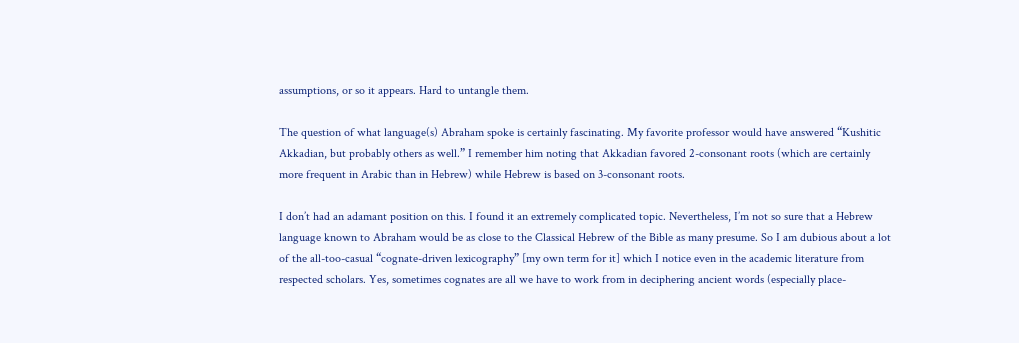assumptions, or so it appears. Hard to untangle them.

The question of what language(s) Abraham spoke is certainly fascinating. My favorite professor would have answered “Kushitic Akkadian, but probably others as well.” I remember him noting that Akkadian favored 2-consonant roots (which are certainly more frequent in Arabic than in Hebrew) while Hebrew is based on 3-consonant roots.

I don’t had an adamant position on this. I found it an extremely complicated topic. Nevertheless, I’m not so sure that a Hebrew language known to Abraham would be as close to the Classical Hebrew of the Bible as many presume. So I am dubious about a lot of the all-too-casual “cognate-driven lexicography” [my own term for it] which I notice even in the academic literature from respected scholars. Yes, sometimes cognates are all we have to work from in deciphering ancient words (especially place-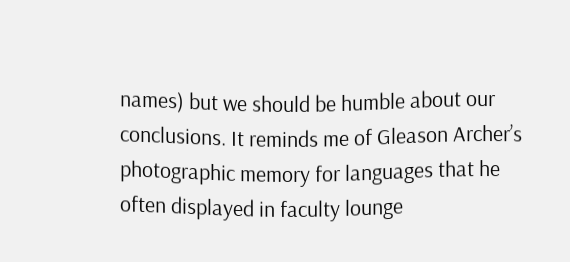names) but we should be humble about our conclusions. It reminds me of Gleason Archer’s photographic memory for languages that he often displayed in faculty lounge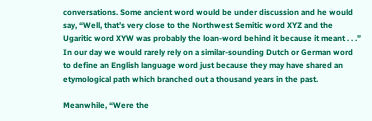conversations. Some ancient word would be under discussion and he would say, “Well, that’s very close to the Northwest Semitic word XYZ and the Ugaritic word XYW was probably the loan-word behind it because it meant . . .” In our day we would rarely rely on a similar-sounding Dutch or German word to define an English language word just because they may have shared an etymological path which branched out a thousand years in the past.

Meanwhile, “Were the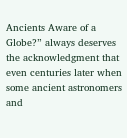Ancients Aware of a Globe?” always deserves the acknowledgment that even centuries later when some ancient astronomers and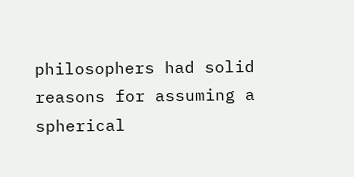philosophers had solid reasons for assuming a spherical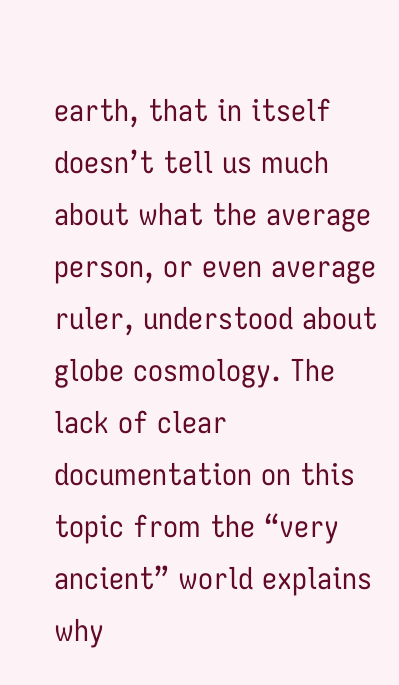earth, that in itself doesn’t tell us much about what the average person, or even average ruler, understood about globe cosmology. The lack of clear documentation on this topic from the “very ancient” world explains why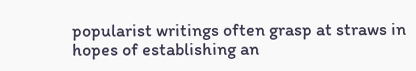popularist writings often grasp at straws in hopes of establishing an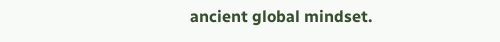ancient global mindset.